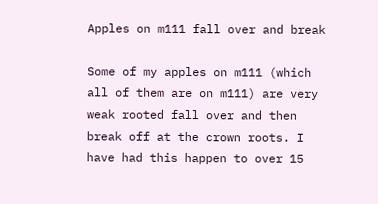Apples on m111 fall over and break

Some of my apples on m111 (which all of them are on m111) are very weak rooted fall over and then break off at the crown roots. I have had this happen to over 15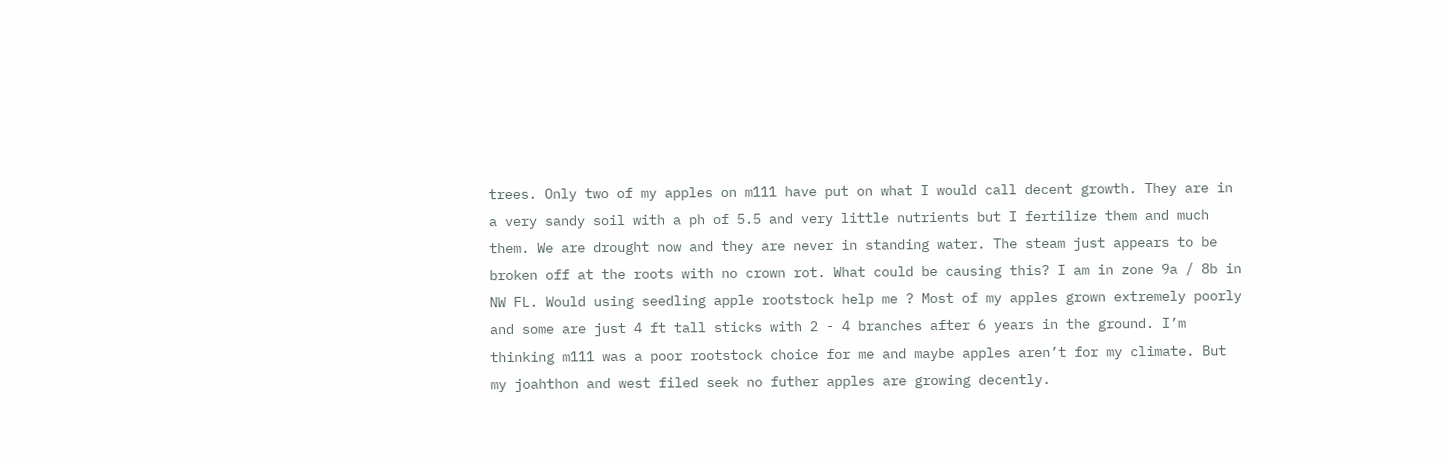trees. Only two of my apples on m111 have put on what I would call decent growth. They are in a very sandy soil with a ph of 5.5 and very little nutrients but I fertilize them and much them. We are drought now and they are never in standing water. The steam just appears to be broken off at the roots with no crown rot. What could be causing this? I am in zone 9a / 8b in NW FL. Would using seedling apple rootstock help me ? Most of my apples grown extremely poorly and some are just 4 ft tall sticks with 2 - 4 branches after 6 years in the ground. I’m thinking m111 was a poor rootstock choice for me and maybe apples aren’t for my climate. But my joahthon and west filed seek no futher apples are growing decently.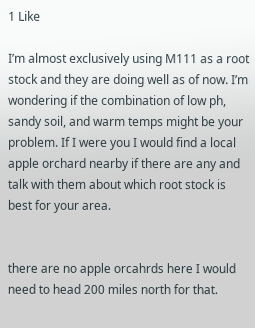1 Like

I’m almost exclusively using M111 as a root stock and they are doing well as of now. I’m wondering if the combination of low ph, sandy soil, and warm temps might be your problem. If I were you I would find a local apple orchard nearby if there are any and talk with them about which root stock is best for your area.


there are no apple orcahrds here I would need to head 200 miles north for that.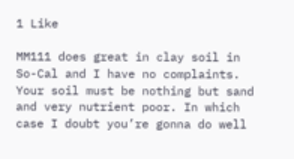1 Like

MM111 does great in clay soil in So-Cal and I have no complaints. Your soil must be nothing but sand and very nutrient poor. In which case I doubt you’re gonna do well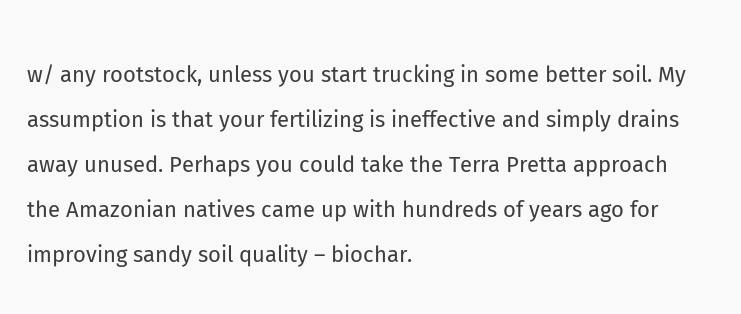w/ any rootstock, unless you start trucking in some better soil. My assumption is that your fertilizing is ineffective and simply drains away unused. Perhaps you could take the Terra Pretta approach the Amazonian natives came up with hundreds of years ago for improving sandy soil quality – biochar.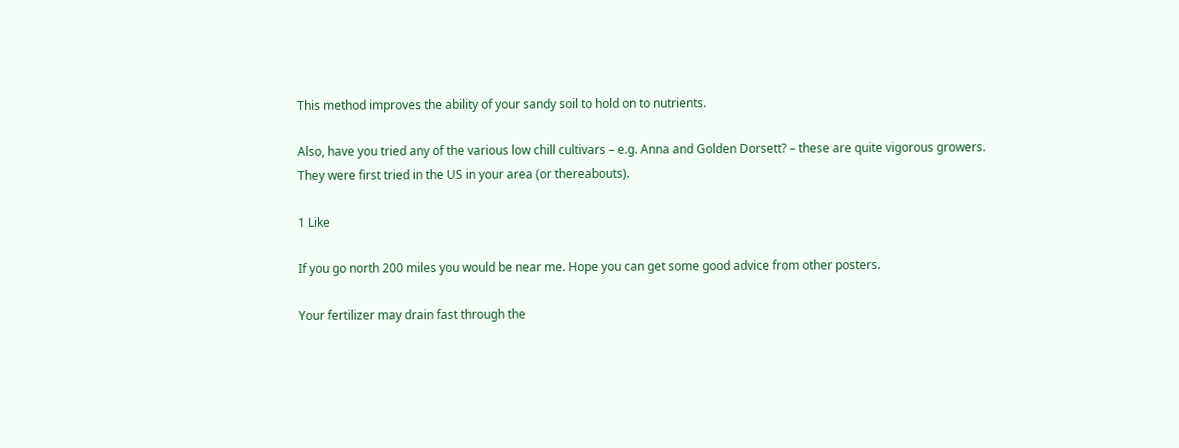This method improves the ability of your sandy soil to hold on to nutrients.

Also, have you tried any of the various low chill cultivars – e.g. Anna and Golden Dorsett? – these are quite vigorous growers. They were first tried in the US in your area (or thereabouts).

1 Like

If you go north 200 miles you would be near me. Hope you can get some good advice from other posters.

Your fertilizer may drain fast through the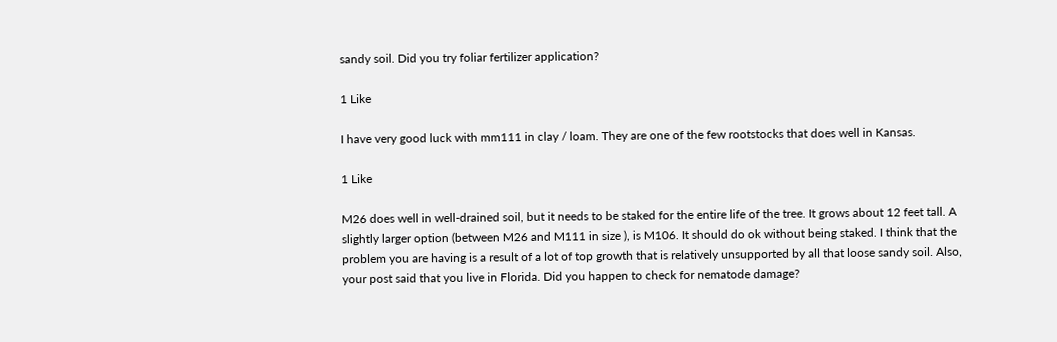sandy soil. Did you try foliar fertilizer application?

1 Like

I have very good luck with mm111 in clay / loam. They are one of the few rootstocks that does well in Kansas.

1 Like

M26 does well in well-drained soil, but it needs to be staked for the entire life of the tree. It grows about 12 feet tall. A slightly larger option (between M26 and M111 in size ), is M106. It should do ok without being staked. I think that the problem you are having is a result of a lot of top growth that is relatively unsupported by all that loose sandy soil. Also, your post said that you live in Florida. Did you happen to check for nematode damage?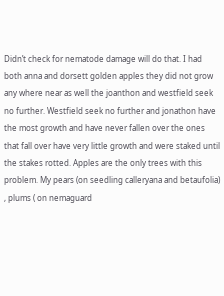Didn’t check for nematode damage will do that. I had both anna and dorsett golden apples they did not grow any where near as well the joanthon and westfield seek no further. Westfield seek no further and jonathon have the most growth and have never fallen over the ones that fall over have very little growth and were staked until the stakes rotted. Apples are the only trees with this problem. My pears (on seedling calleryana and betaufolia) , plums ( on nemaguard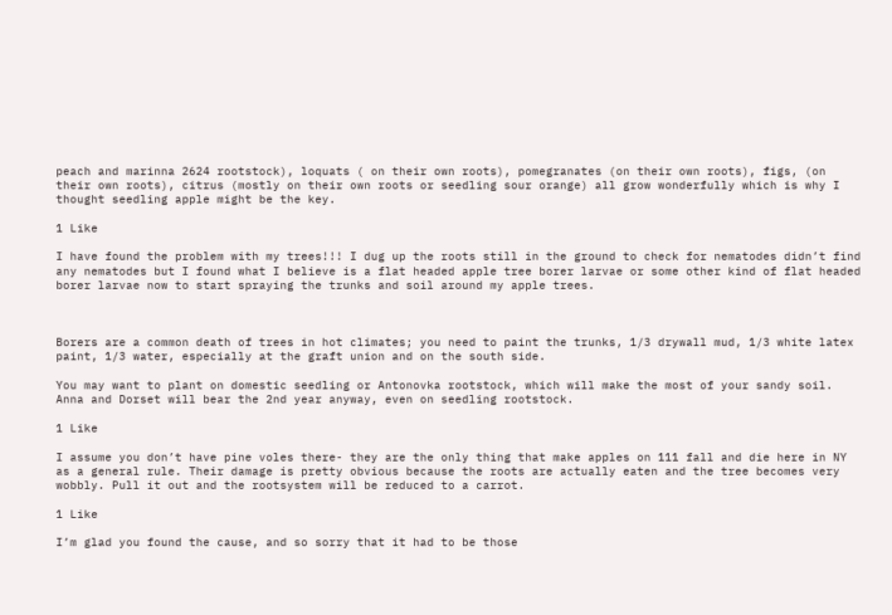peach and marinna 2624 rootstock), loquats ( on their own roots), pomegranates (on their own roots), figs, (on their own roots), citrus (mostly on their own roots or seedling sour orange) all grow wonderfully which is why I thought seedling apple might be the key.

1 Like

I have found the problem with my trees!!! I dug up the roots still in the ground to check for nematodes didn’t find any nematodes but I found what I believe is a flat headed apple tree borer larvae or some other kind of flat headed borer larvae now to start spraying the trunks and soil around my apple trees.



Borers are a common death of trees in hot climates; you need to paint the trunks, 1/3 drywall mud, 1/3 white latex paint, 1/3 water, especially at the graft union and on the south side.

You may want to plant on domestic seedling or Antonovka rootstock, which will make the most of your sandy soil. Anna and Dorset will bear the 2nd year anyway, even on seedling rootstock.

1 Like

I assume you don’t have pine voles there- they are the only thing that make apples on 111 fall and die here in NY as a general rule. Their damage is pretty obvious because the roots are actually eaten and the tree becomes very wobbly. Pull it out and the rootsystem will be reduced to a carrot.

1 Like

I’m glad you found the cause, and so sorry that it had to be those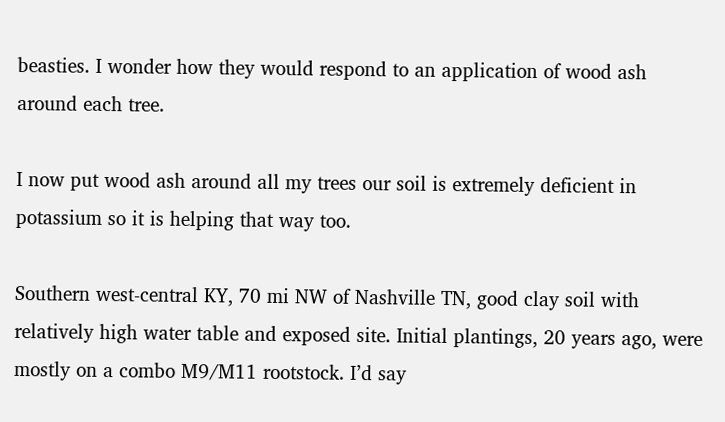beasties. I wonder how they would respond to an application of wood ash around each tree.

I now put wood ash around all my trees our soil is extremely deficient in potassium so it is helping that way too.

Southern west-central KY, 70 mi NW of Nashville TN, good clay soil with relatively high water table and exposed site. Initial plantings, 20 years ago, were mostly on a combo M9/M11 rootstock. I’d say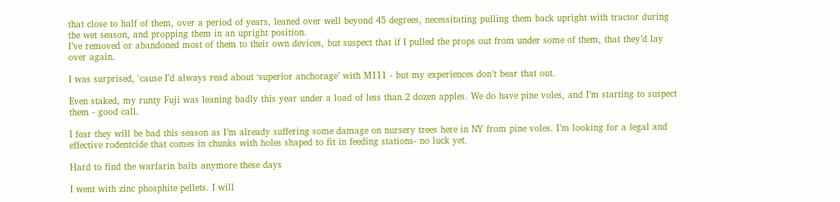that close to half of them, over a period of years, leaned over well beyond 45 degrees, necessitating pulling them back upright with tractor during the wet season, and propping them in an upright position.
I’ve removed or abandoned most of them to their own devices, but suspect that if I pulled the props out from under some of them, that they’d lay over again.

I was surprised, 'cause I’d always read about ‘superior anchorage’ with M111 - but my experiences don’t bear that out.

Even staked, my runty Fuji was leaning badly this year under a load of less than 2 dozen apples. We do have pine voles, and I’m starting to suspect them - good call.

I fear they will be bad this season as I’m already suffering some damage on nursery trees here in NY from pine voles. I’m looking for a legal and effective rodentcide that comes in chunks with holes shaped to fit in feeding stations- no luck yet.

Hard to find the warfarin baits anymore these days

I went with zinc phosphite pellets. I will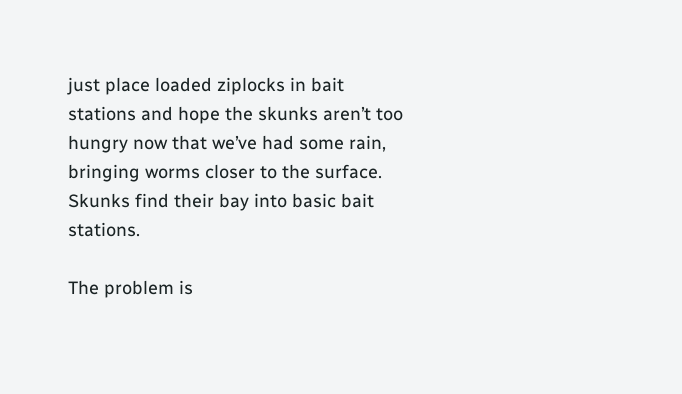just place loaded ziplocks in bait stations and hope the skunks aren’t too hungry now that we’ve had some rain, bringing worms closer to the surface. Skunks find their bay into basic bait stations.

The problem is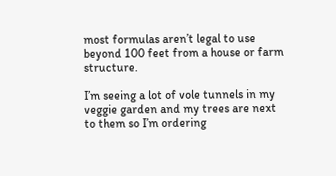most formulas aren’t legal to use beyond 100 feet from a house or farm structure.

I’m seeing a lot of vole tunnels in my veggie garden and my trees are next to them so I’m ordering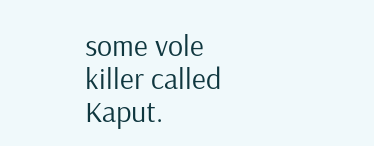some vole killer called Kaput.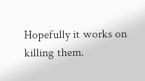Hopefully it works on killing them.